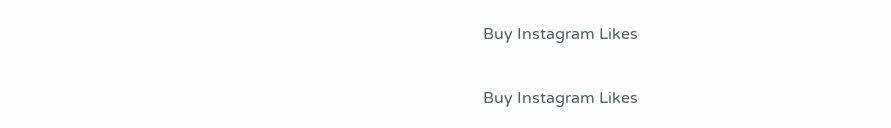Buy Instagram Likes

Buy Instagram Likes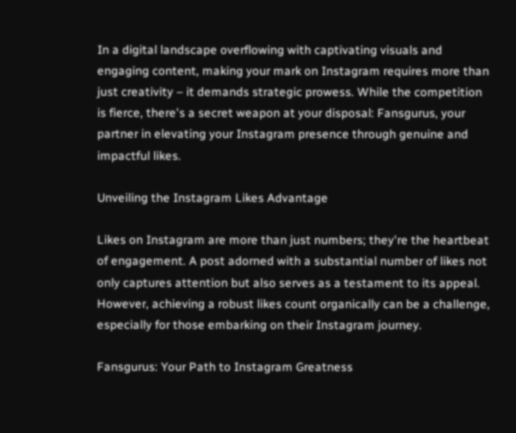In a digital landscape overflowing with captivating visuals and engaging content, making your mark on Instagram requires more than just creativity – it demands strategic prowess. While the competition is fierce, there's a secret weapon at your disposal: Fansgurus, your partner in elevating your Instagram presence through genuine and impactful likes.

Unveiling the Instagram Likes Advantage

Likes on Instagram are more than just numbers; they're the heartbeat of engagement. A post adorned with a substantial number of likes not only captures attention but also serves as a testament to its appeal. However, achieving a robust likes count organically can be a challenge, especially for those embarking on their Instagram journey.

Fansgurus: Your Path to Instagram Greatness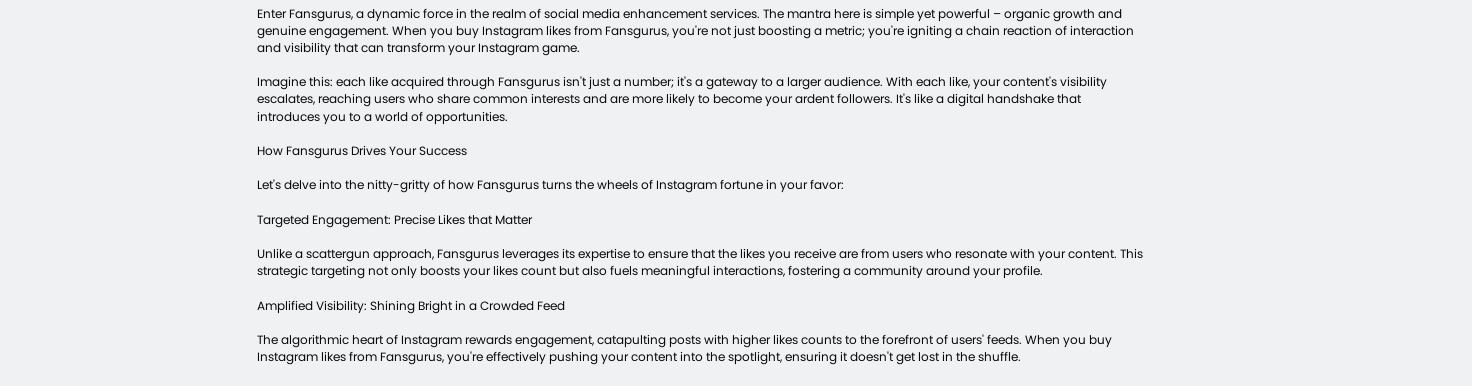Enter Fansgurus, a dynamic force in the realm of social media enhancement services. The mantra here is simple yet powerful – organic growth and genuine engagement. When you buy Instagram likes from Fansgurus, you're not just boosting a metric; you're igniting a chain reaction of interaction and visibility that can transform your Instagram game.

Imagine this: each like acquired through Fansgurus isn't just a number; it's a gateway to a larger audience. With each like, your content's visibility escalates, reaching users who share common interests and are more likely to become your ardent followers. It's like a digital handshake that introduces you to a world of opportunities.

How Fansgurus Drives Your Success

Let's delve into the nitty-gritty of how Fansgurus turns the wheels of Instagram fortune in your favor:

Targeted Engagement: Precise Likes that Matter

Unlike a scattergun approach, Fansgurus leverages its expertise to ensure that the likes you receive are from users who resonate with your content. This strategic targeting not only boosts your likes count but also fuels meaningful interactions, fostering a community around your profile.

Amplified Visibility: Shining Bright in a Crowded Feed

The algorithmic heart of Instagram rewards engagement, catapulting posts with higher likes counts to the forefront of users' feeds. When you buy Instagram likes from Fansgurus, you're effectively pushing your content into the spotlight, ensuring it doesn't get lost in the shuffle.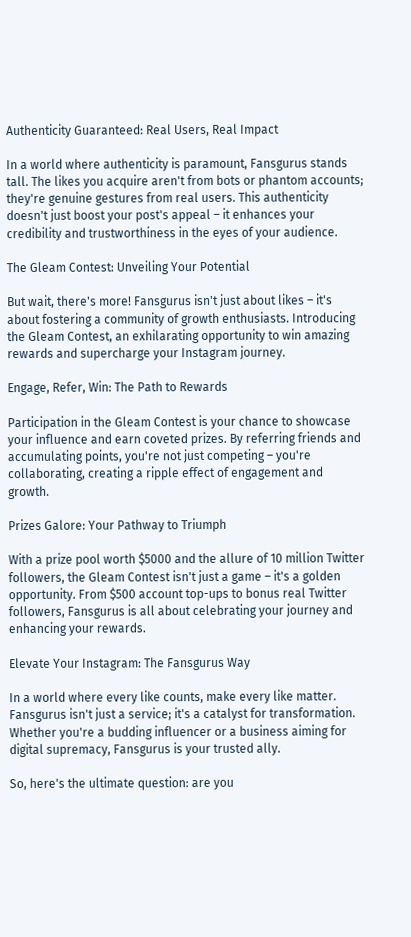Authenticity Guaranteed: Real Users, Real Impact

In a world where authenticity is paramount, Fansgurus stands tall. The likes you acquire aren't from bots or phantom accounts; they're genuine gestures from real users. This authenticity doesn't just boost your post's appeal – it enhances your credibility and trustworthiness in the eyes of your audience.

The Gleam Contest: Unveiling Your Potential

But wait, there's more! Fansgurus isn't just about likes – it's about fostering a community of growth enthusiasts. Introducing the Gleam Contest, an exhilarating opportunity to win amazing rewards and supercharge your Instagram journey.

Engage, Refer, Win: The Path to Rewards

Participation in the Gleam Contest is your chance to showcase your influence and earn coveted prizes. By referring friends and accumulating points, you're not just competing – you're collaborating, creating a ripple effect of engagement and growth.

Prizes Galore: Your Pathway to Triumph

With a prize pool worth $5000 and the allure of 10 million Twitter followers, the Gleam Contest isn't just a game – it's a golden opportunity. From $500 account top-ups to bonus real Twitter followers, Fansgurus is all about celebrating your journey and enhancing your rewards.

Elevate Your Instagram: The Fansgurus Way

In a world where every like counts, make every like matter. Fansgurus isn't just a service; it's a catalyst for transformation. Whether you're a budding influencer or a business aiming for digital supremacy, Fansgurus is your trusted ally.

So, here's the ultimate question: are you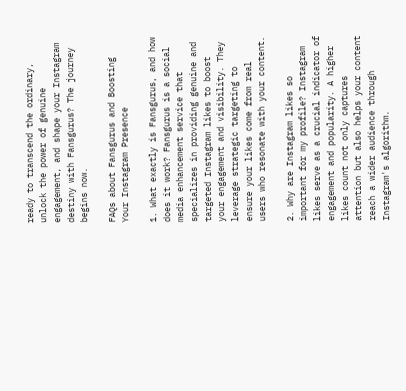ready to transcend the ordinary, unlock the power of genuine engagement, and shape your Instagram destiny with Fansgurus? The journey begins now.

FAQs about Fansgurus and Boosting Your Instagram Presence

1. What exactly is Fansgurus, and how does it work? Fansgurus is a social media enhancement service that specializes in providing genuine and targeted Instagram likes to boost your engagement and visibility. They leverage strategic targeting to ensure your likes come from real users who resonate with your content.

2. Why are Instagram likes so important for my profile? Instagram likes serve as a crucial indicator of engagement and popularity. A higher likes count not only captures attention but also helps your content reach a wider audience through Instagram's algorithm.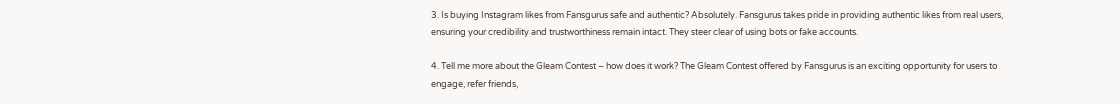3. Is buying Instagram likes from Fansgurus safe and authentic? Absolutely. Fansgurus takes pride in providing authentic likes from real users, ensuring your credibility and trustworthiness remain intact. They steer clear of using bots or fake accounts.

4. Tell me more about the Gleam Contest – how does it work? The Gleam Contest offered by Fansgurus is an exciting opportunity for users to engage, refer friends,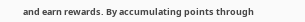and earn rewards. By accumulating points through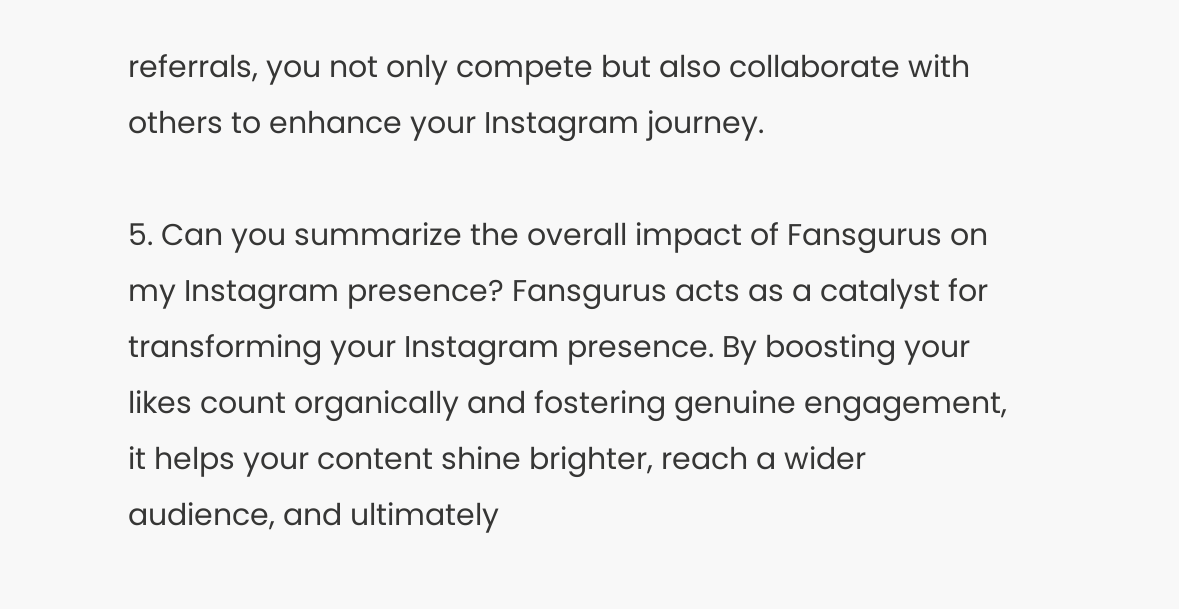referrals, you not only compete but also collaborate with others to enhance your Instagram journey.

5. Can you summarize the overall impact of Fansgurus on my Instagram presence? Fansgurus acts as a catalyst for transforming your Instagram presence. By boosting your likes count organically and fostering genuine engagement, it helps your content shine brighter, reach a wider audience, and ultimately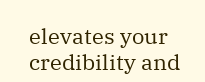elevates your credibility and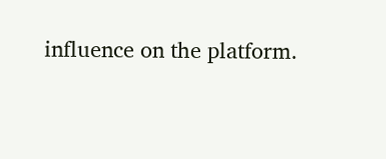influence on the platform.